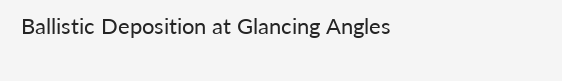Ballistic Deposition at Glancing Angles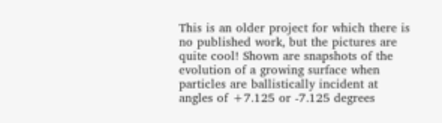This is an older project for which there is no published work, but the pictures are quite cool! Shown are snapshots of the evolution of a growing surface when particles are ballistically incident at angles of +7.125 or -7.125 degrees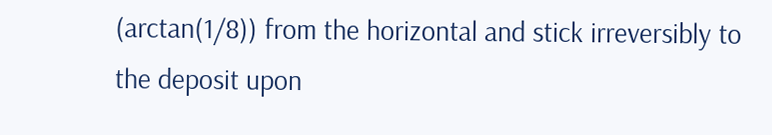(arctan(1/8)) from the horizontal and stick irreversibly to the deposit upon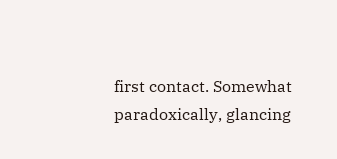first contact. Somewhat paradoxically, glancing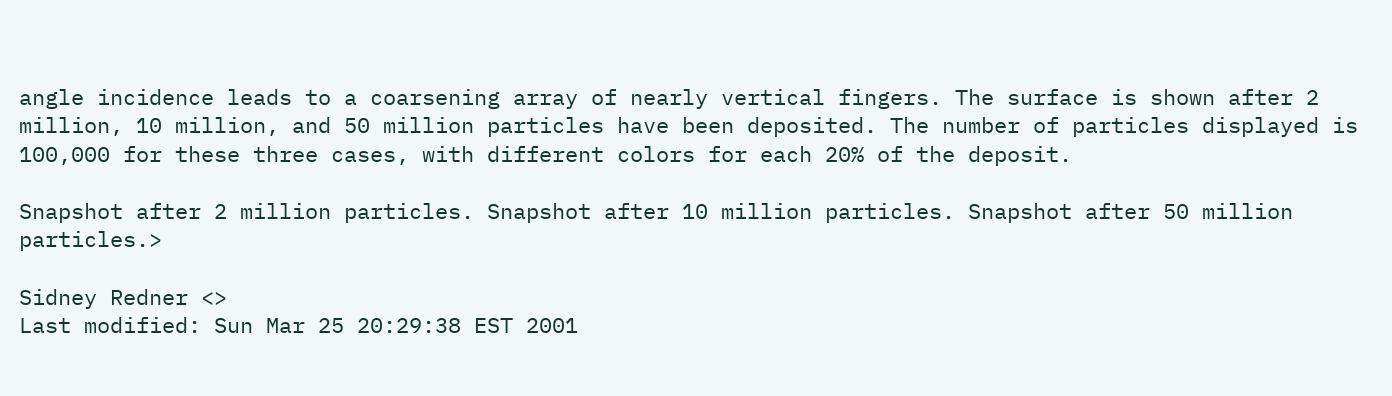angle incidence leads to a coarsening array of nearly vertical fingers. The surface is shown after 2 million, 10 million, and 50 million particles have been deposited. The number of particles displayed is 100,000 for these three cases, with different colors for each 20% of the deposit.

Snapshot after 2 million particles. Snapshot after 10 million particles. Snapshot after 50 million particles.>

Sidney Redner <>
Last modified: Sun Mar 25 20:29:38 EST 2001